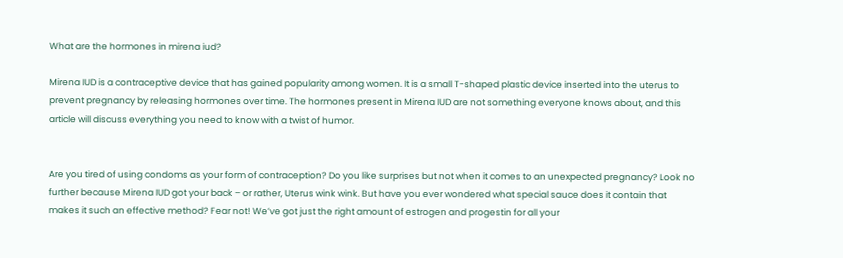What are the hormones in mirena iud?

Mirena IUD is a contraceptive device that has gained popularity among women. It is a small T-shaped plastic device inserted into the uterus to prevent pregnancy by releasing hormones over time. The hormones present in Mirena IUD are not something everyone knows about, and this article will discuss everything you need to know with a twist of humor.


Are you tired of using condoms as your form of contraception? Do you like surprises but not when it comes to an unexpected pregnancy? Look no further because Mirena IUD got your back – or rather, Uterus wink wink. But have you ever wondered what special sauce does it contain that makes it such an effective method? Fear not! We’ve got just the right amount of estrogen and progestin for all your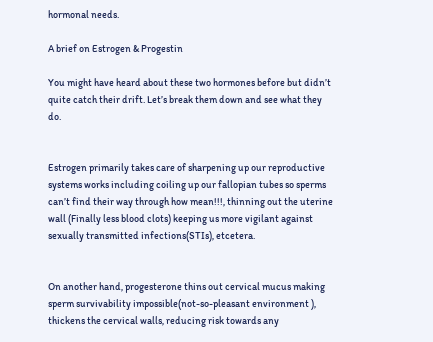hormonal needs.

A brief on Estrogen & Progestin

You might have heard about these two hormones before but didn’t quite catch their drift. Let’s break them down and see what they do.


Estrogen primarily takes care of sharpening up our reproductive systems works including coiling up our fallopian tubes so sperms can’t find their way through how mean!!!, thinning out the uterine wall (Finally less blood clots) keeping us more vigilant against sexually transmitted infections(STIs), etcetera.


On another hand, progesterone thins out cervical mucus making sperm survivability impossible(not-so-pleasant environment ), thickens the cervical walls, reducing risk towards any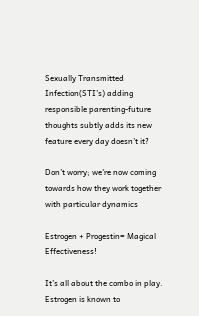Sexually Transmitted Infection(STI’s) adding responsible parenting-future thoughts subtly adds its new feature every day doesn’t it?

Don’t worry; we’re now coming towards how they work together with particular dynamics

Estrogen + Progestin= Magical Effectiveness!

It’s all about the combo in play. Estrogen is known to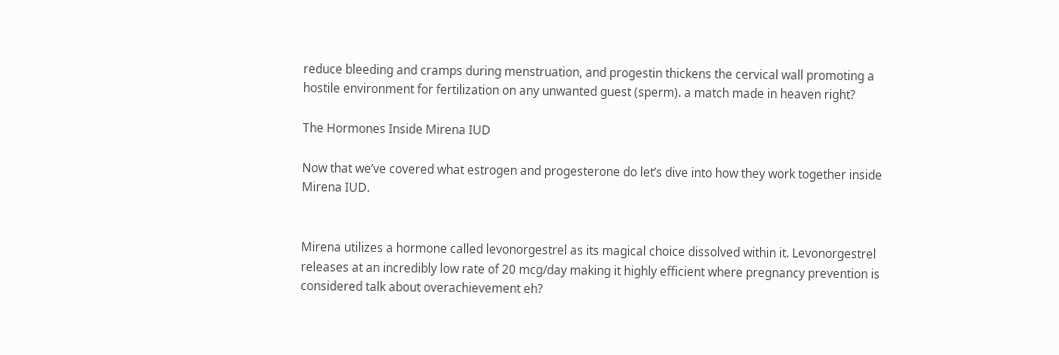reduce bleeding and cramps during menstruation, and progestin thickens the cervical wall promoting a hostile environment for fertilization on any unwanted guest (sperm). a match made in heaven right?

The Hormones Inside Mirena IUD

Now that we’ve covered what estrogen and progesterone do let’s dive into how they work together inside Mirena IUD.


Mirena utilizes a hormone called levonorgestrel as its magical choice dissolved within it. Levonorgestrel releases at an incredibly low rate of 20 mcg/day making it highly efficient where pregnancy prevention is considered talk about overachievement eh?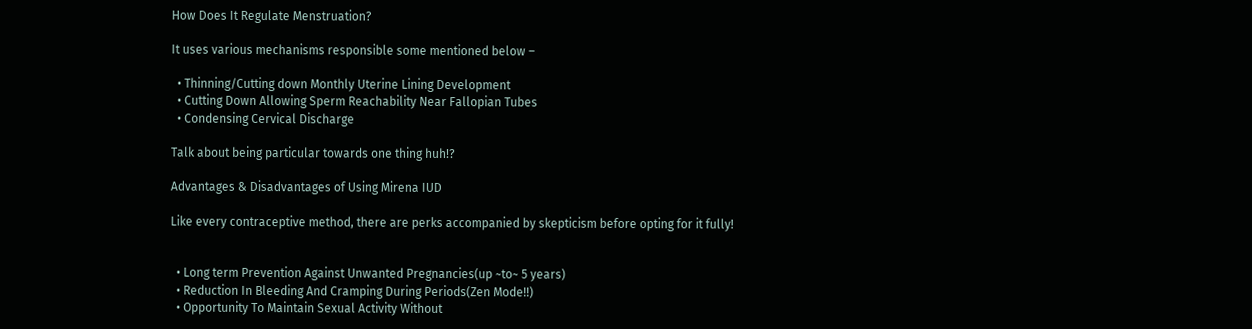How Does It Regulate Menstruation?

It uses various mechanisms responsible some mentioned below –

  • Thinning/Cutting down Monthly Uterine Lining Development
  • Cutting Down Allowing Sperm Reachability Near Fallopian Tubes
  • Condensing Cervical Discharge

Talk about being particular towards one thing huh!?

Advantages & Disadvantages of Using Mirena IUD

Like every contraceptive method, there are perks accompanied by skepticism before opting for it fully!


  • Long term Prevention Against Unwanted Pregnancies(up ~to~ 5 years)
  • Reduction In Bleeding And Cramping During Periods(Zen Mode!!)
  • Opportunity To Maintain Sexual Activity Without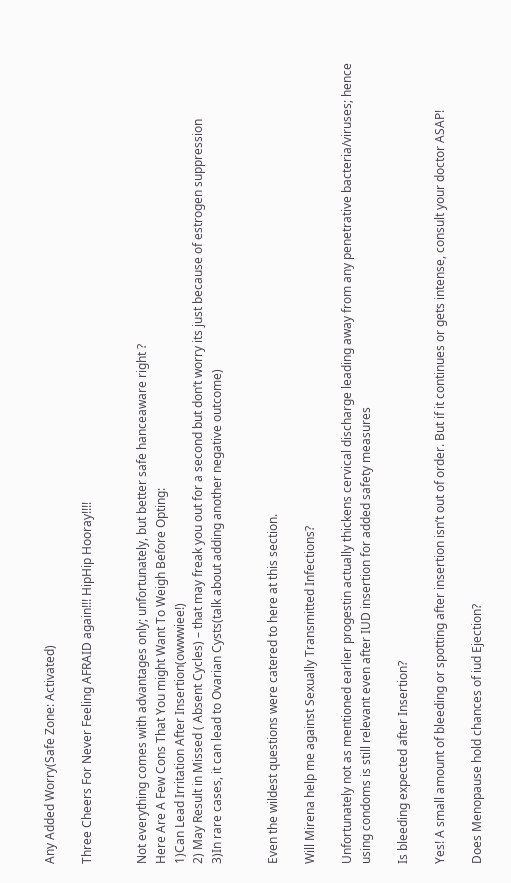Any Added Worry(Safe Zone: Activated)

Three Cheers For Never Feeling AFRAID again!!! HipHip Hooray!!!!


Not everything comes with advantages only; unfortunately, but better safe hanceaware right ?
Here Are A Few Cons That You might Want To Weigh Before Opting:
1)Can Lead Irritation After Insertion(owwwiee!)
2) May Result in Missed ( Absent Cycles) – that may freak you out for a second but don’t worry its just because of estrogen suppression
3)In rare cases, it can lead to Ovarian Cysts(talk about adding another negative outcome)


Even the wildest questions were catered to here at this section.

Will Mirena help me against Sexually Transmitted Infections?

Unfortunately not as mentioned earlier progestin actually thickens cervical discharge leading away from any penetrative bacteria/viruses; hence using condoms is still relevant even after IUD insertion for added safety measures

Is bleeding expected after Insertion?

Yes! A small amount of bleeding or spotting after insertion isn’t out of order. But if it continues or gets intense, consult your doctor ASAP!

Does Menopause hold chances of iud Ejection?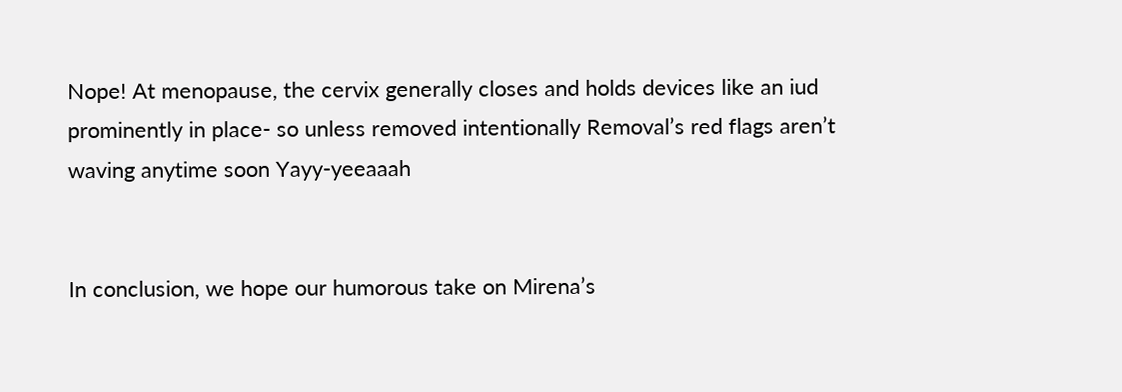Nope! At menopause, the cervix generally closes and holds devices like an iud prominently in place- so unless removed intentionally Removal’s red flags aren’t waving anytime soon Yayy-yeeaaah


In conclusion, we hope our humorous take on Mirena’s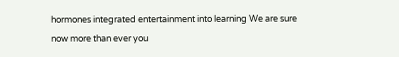hormones integrated entertainment into learning We are sure now more than ever you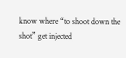know where “to shoot down the shot” get injected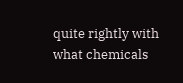quite rightly with what chemicals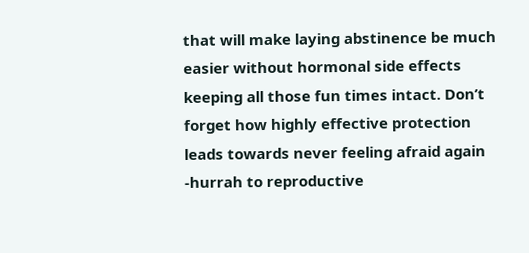that will make laying abstinence be much easier without hormonal side effects keeping all those fun times intact. Don’t forget how highly effective protection leads towards never feeling afraid again -hurrah to reproductive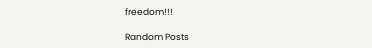freedom!!!

Random Posts